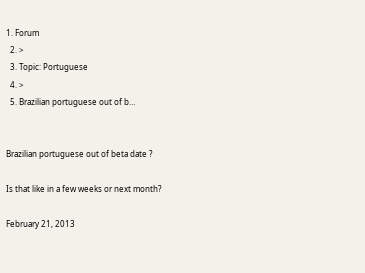1. Forum
  2. >
  3. Topic: Portuguese
  4. >
  5. Brazilian portuguese out of b…


Brazilian portuguese out of beta date ?

Is that like in a few weeks or next month?

February 21, 2013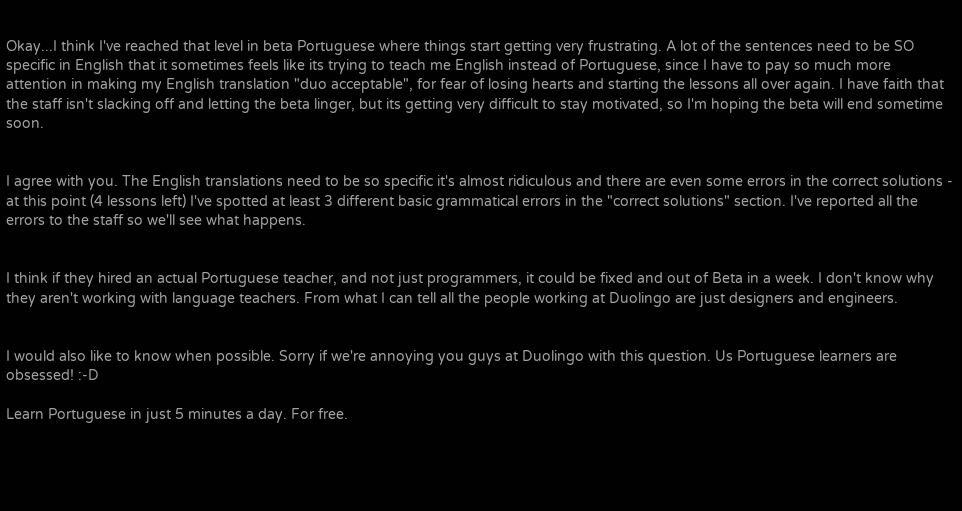Okay...I think I've reached that level in beta Portuguese where things start getting very frustrating. A lot of the sentences need to be SO specific in English that it sometimes feels like its trying to teach me English instead of Portuguese, since I have to pay so much more attention in making my English translation "duo acceptable", for fear of losing hearts and starting the lessons all over again. I have faith that the staff isn't slacking off and letting the beta linger, but its getting very difficult to stay motivated, so I'm hoping the beta will end sometime soon.


I agree with you. The English translations need to be so specific it's almost ridiculous and there are even some errors in the correct solutions - at this point (4 lessons left) I've spotted at least 3 different basic grammatical errors in the "correct solutions" section. I've reported all the errors to the staff so we'll see what happens.


I think if they hired an actual Portuguese teacher, and not just programmers, it could be fixed and out of Beta in a week. I don't know why they aren't working with language teachers. From what I can tell all the people working at Duolingo are just designers and engineers.


I would also like to know when possible. Sorry if we're annoying you guys at Duolingo with this question. Us Portuguese learners are obsessed! :-D

Learn Portuguese in just 5 minutes a day. For free.